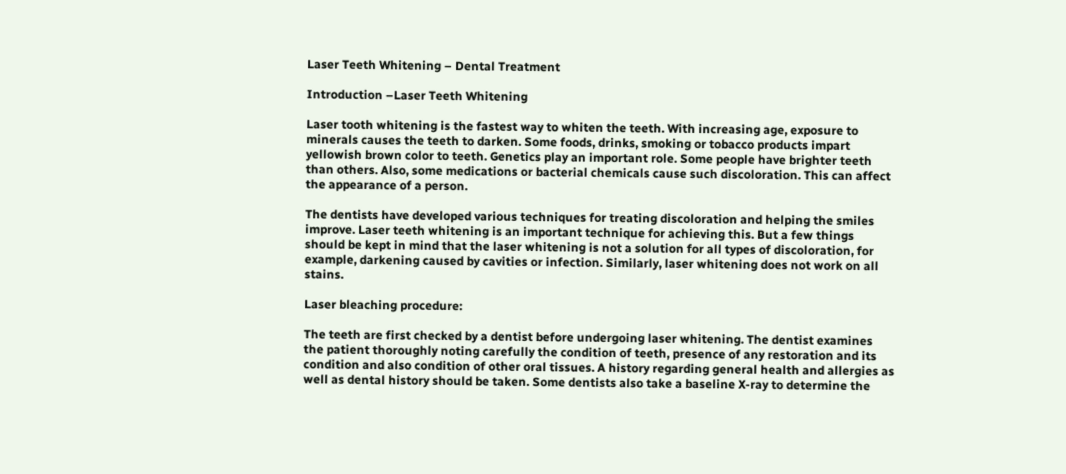Laser Teeth Whitening – Dental Treatment

Introduction –Laser Teeth Whitening

Laser tooth whitening is the fastest way to whiten the teeth. With increasing age, exposure to minerals causes the teeth to darken. Some foods, drinks, smoking or tobacco products impart yellowish brown color to teeth. Genetics play an important role. Some people have brighter teeth than others. Also, some medications or bacterial chemicals cause such discoloration. This can affect the appearance of a person.

The dentists have developed various techniques for treating discoloration and helping the smiles improve. Laser teeth whitening is an important technique for achieving this. But a few things should be kept in mind that the laser whitening is not a solution for all types of discoloration, for example, darkening caused by cavities or infection. Similarly, laser whitening does not work on all stains.

Laser bleaching procedure:

The teeth are first checked by a dentist before undergoing laser whitening. The dentist examines the patient thoroughly noting carefully the condition of teeth, presence of any restoration and its condition and also condition of other oral tissues. A history regarding general health and allergies as well as dental history should be taken. Some dentists also take a baseline X-ray to determine the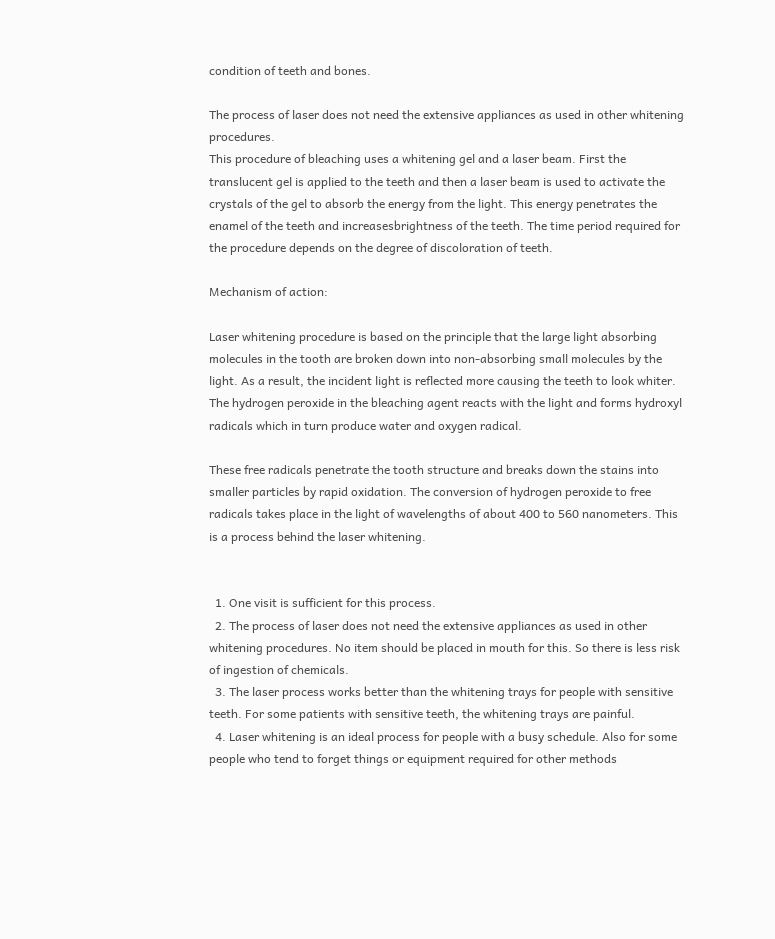condition of teeth and bones.

The process of laser does not need the extensive appliances as used in other whitening procedures.
This procedure of bleaching uses a whitening gel and a laser beam. First the translucent gel is applied to the teeth and then a laser beam is used to activate the crystals of the gel to absorb the energy from the light. This energy penetrates the enamel of the teeth and increasesbrightness of the teeth. The time period required for the procedure depends on the degree of discoloration of teeth.

Mechanism of action:

Laser whitening procedure is based on the principle that the large light absorbing molecules in the tooth are broken down into non-absorbing small molecules by the light. As a result, the incident light is reflected more causing the teeth to look whiter. The hydrogen peroxide in the bleaching agent reacts with the light and forms hydroxyl radicals which in turn produce water and oxygen radical.

These free radicals penetrate the tooth structure and breaks down the stains into smaller particles by rapid oxidation. The conversion of hydrogen peroxide to free radicals takes place in the light of wavelengths of about 400 to 560 nanometers. This is a process behind the laser whitening.


  1. One visit is sufficient for this process.
  2. The process of laser does not need the extensive appliances as used in other whitening procedures. No item should be placed in mouth for this. So there is less risk of ingestion of chemicals.
  3. The laser process works better than the whitening trays for people with sensitive teeth. For some patients with sensitive teeth, the whitening trays are painful.
  4. Laser whitening is an ideal process for people with a busy schedule. Also for some people who tend to forget things or equipment required for other methods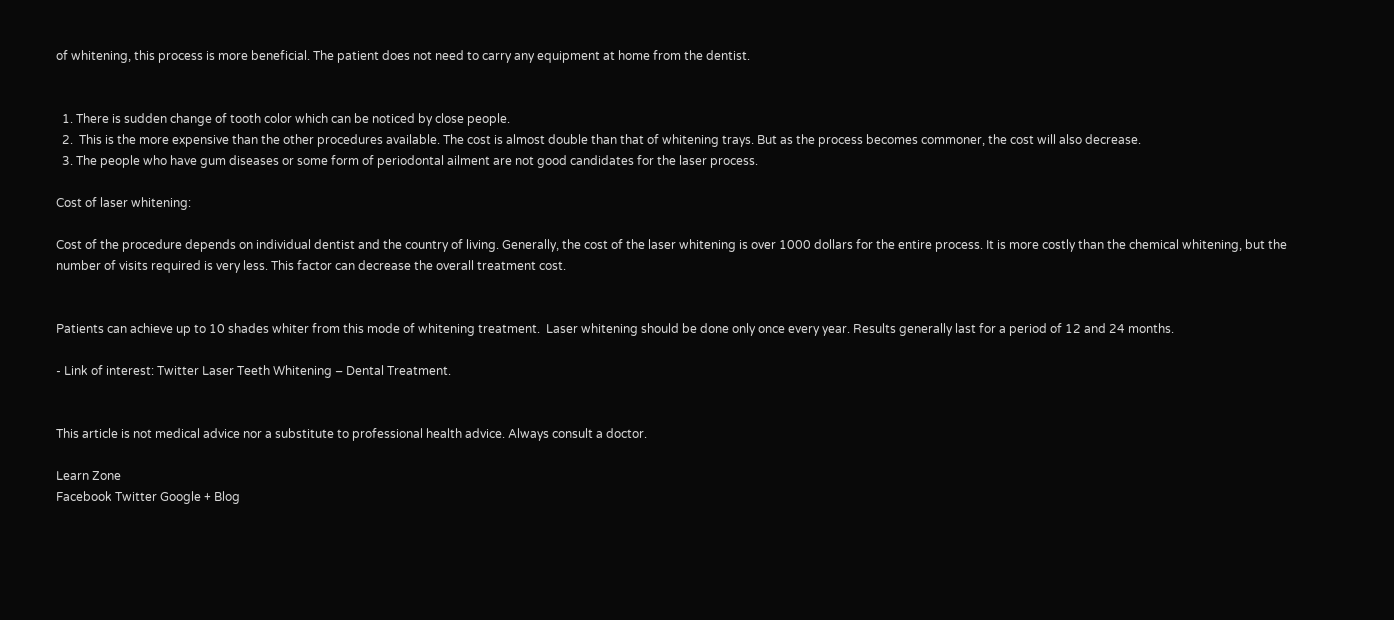of whitening, this process is more beneficial. The patient does not need to carry any equipment at home from the dentist.


  1. There is sudden change of tooth color which can be noticed by close people.
  2.  This is the more expensive than the other procedures available. The cost is almost double than that of whitening trays. But as the process becomes commoner, the cost will also decrease.
  3. The people who have gum diseases or some form of periodontal ailment are not good candidates for the laser process.

Cost of laser whitening:

Cost of the procedure depends on individual dentist and the country of living. Generally, the cost of the laser whitening is over 1000 dollars for the entire process. It is more costly than the chemical whitening, but the number of visits required is very less. This factor can decrease the overall treatment cost.


Patients can achieve up to 10 shades whiter from this mode of whitening treatment.  Laser whitening should be done only once every year. Results generally last for a period of 12 and 24 months.

- Link of interest: Twitter Laser Teeth Whitening – Dental Treatment.


This article is not medical advice nor a substitute to professional health advice. Always consult a doctor.

Learn Zone
Facebook Twitter Google + Blog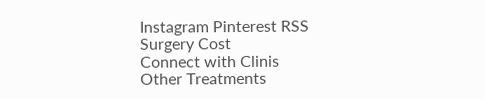Instagram Pinterest RSS
Surgery Cost
Connect with Clinis
Other Treatments